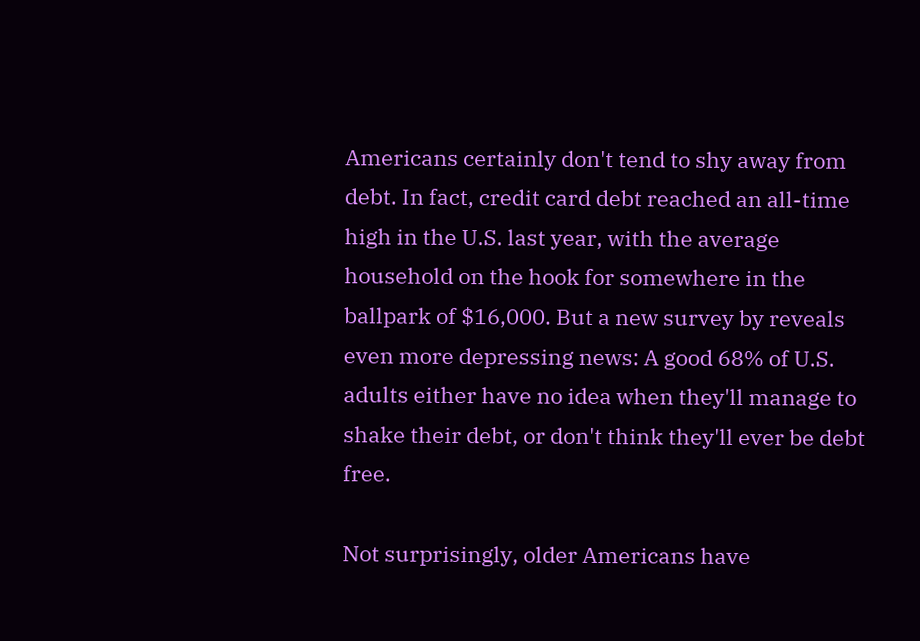Americans certainly don't tend to shy away from debt. In fact, credit card debt reached an all-time high in the U.S. last year, with the average household on the hook for somewhere in the ballpark of $16,000. But a new survey by reveals even more depressing news: A good 68% of U.S. adults either have no idea when they'll manage to shake their debt, or don't think they'll ever be debt free.

Not surprisingly, older Americans have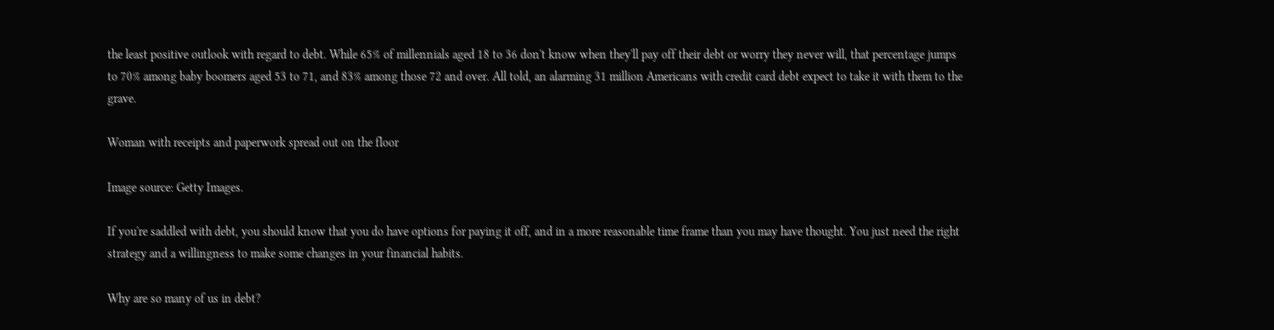the least positive outlook with regard to debt. While 65% of millennials aged 18 to 36 don't know when they'll pay off their debt or worry they never will, that percentage jumps to 70% among baby boomers aged 53 to 71, and 83% among those 72 and over. All told, an alarming 31 million Americans with credit card debt expect to take it with them to the grave.

Woman with receipts and paperwork spread out on the floor

Image source: Getty Images.

If you're saddled with debt, you should know that you do have options for paying it off, and in a more reasonable time frame than you may have thought. You just need the right strategy and a willingness to make some changes in your financial habits.

Why are so many of us in debt?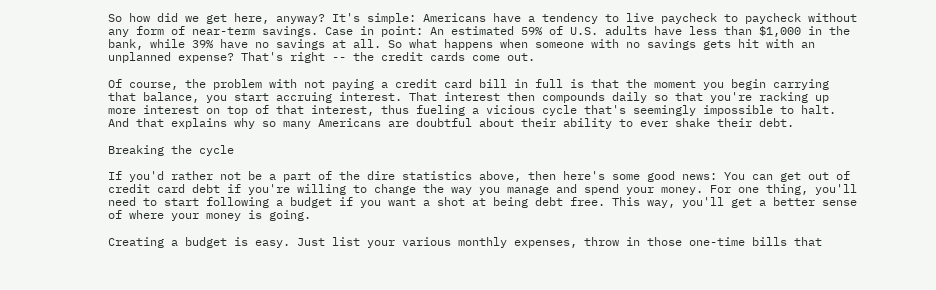So how did we get here, anyway? It's simple: Americans have a tendency to live paycheck to paycheck without any form of near-term savings. Case in point: An estimated 59% of U.S. adults have less than $1,000 in the bank, while 39% have no savings at all. So what happens when someone with no savings gets hit with an unplanned expense? That's right -- the credit cards come out.

Of course, the problem with not paying a credit card bill in full is that the moment you begin carrying that balance, you start accruing interest. That interest then compounds daily so that you're racking up more interest on top of that interest, thus fueling a vicious cycle that's seemingly impossible to halt. And that explains why so many Americans are doubtful about their ability to ever shake their debt.

Breaking the cycle

If you'd rather not be a part of the dire statistics above, then here's some good news: You can get out of credit card debt if you're willing to change the way you manage and spend your money. For one thing, you'll need to start following a budget if you want a shot at being debt free. This way, you'll get a better sense of where your money is going.

Creating a budget is easy. Just list your various monthly expenses, throw in those one-time bills that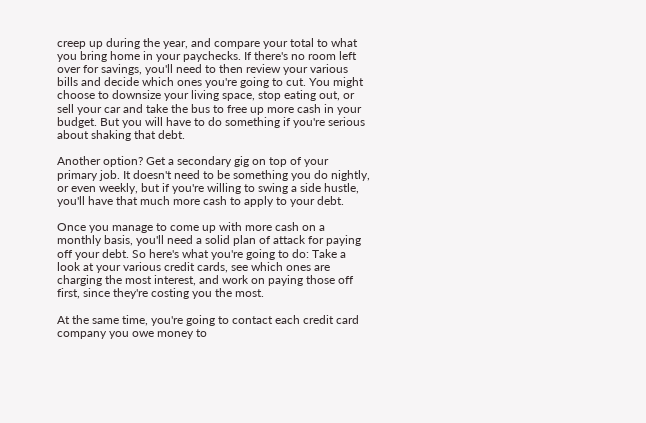creep up during the year, and compare your total to what you bring home in your paychecks. If there's no room left over for savings, you'll need to then review your various bills and decide which ones you're going to cut. You might choose to downsize your living space, stop eating out, or sell your car and take the bus to free up more cash in your budget. But you will have to do something if you're serious about shaking that debt.

Another option? Get a secondary gig on top of your primary job. It doesn't need to be something you do nightly, or even weekly, but if you're willing to swing a side hustle, you'll have that much more cash to apply to your debt.

Once you manage to come up with more cash on a monthly basis, you'll need a solid plan of attack for paying off your debt. So here's what you're going to do: Take a look at your various credit cards, see which ones are charging the most interest, and work on paying those off first, since they're costing you the most.

At the same time, you're going to contact each credit card company you owe money to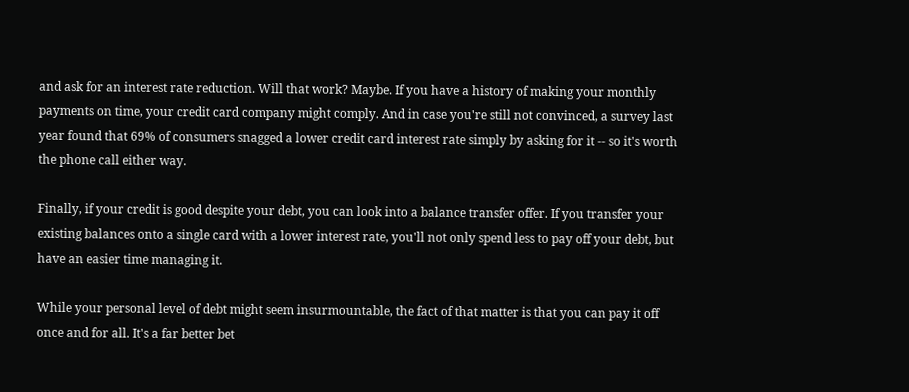and ask for an interest rate reduction. Will that work? Maybe. If you have a history of making your monthly payments on time, your credit card company might comply. And in case you're still not convinced, a survey last year found that 69% of consumers snagged a lower credit card interest rate simply by asking for it -- so it's worth the phone call either way.

Finally, if your credit is good despite your debt, you can look into a balance transfer offer. If you transfer your existing balances onto a single card with a lower interest rate, you'll not only spend less to pay off your debt, but have an easier time managing it.

While your personal level of debt might seem insurmountable, the fact of that matter is that you can pay it off once and for all. It's a far better bet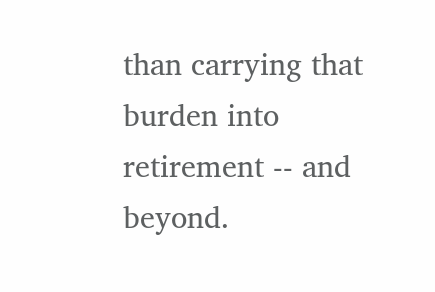than carrying that burden into retirement -- and beyond.